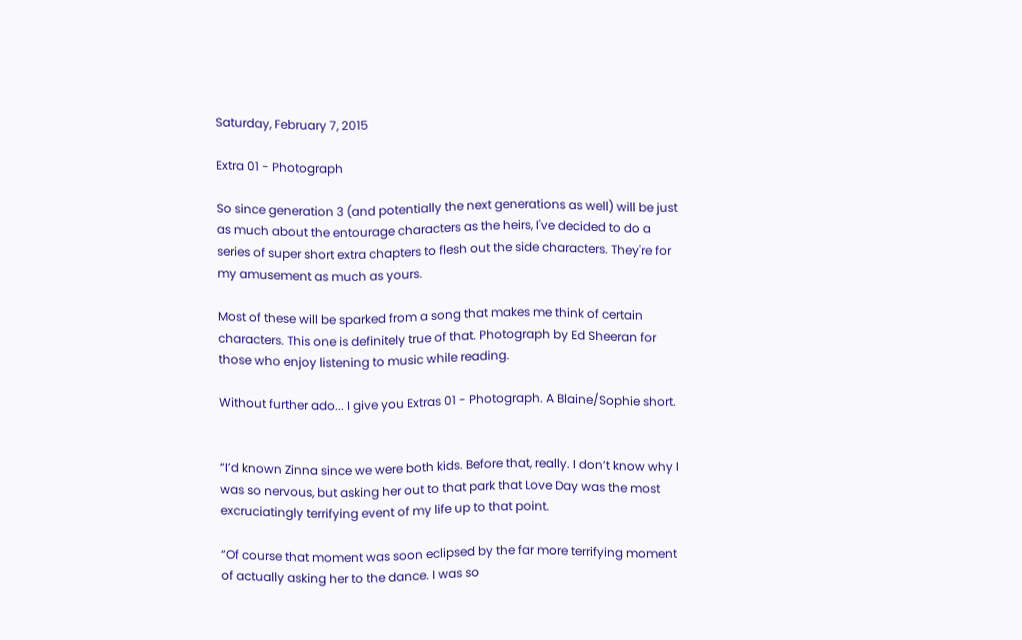Saturday, February 7, 2015

Extra 01 - Photograph

So since generation 3 (and potentially the next generations as well) will be just as much about the entourage characters as the heirs, I've decided to do a series of super short extra chapters to flesh out the side characters. They're for my amusement as much as yours.

Most of these will be sparked from a song that makes me think of certain characters. This one is definitely true of that. Photograph by Ed Sheeran for those who enjoy listening to music while reading.

Without further ado... I give you Extras 01 - Photograph. A Blaine/Sophie short.


“I’d known Zinna since we were both kids. Before that, really. I don’t know why I was so nervous, but asking her out to that park that Love Day was the most excruciatingly terrifying event of my life up to that point.

“Of course that moment was soon eclipsed by the far more terrifying moment of actually asking her to the dance. I was so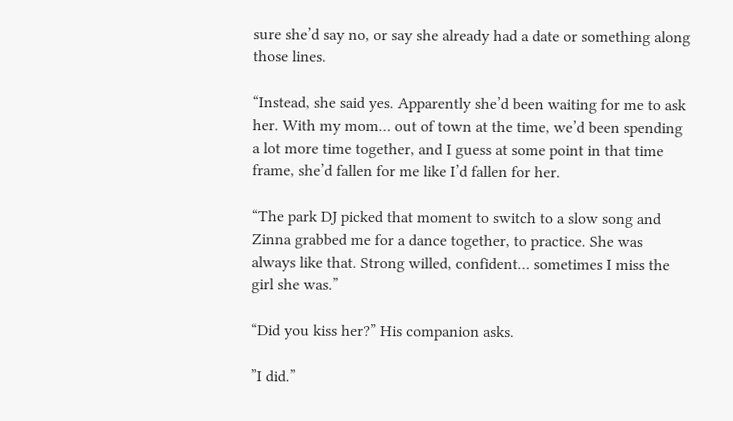sure she’d say no, or say she already had a date or something along those lines.

“Instead, she said yes. Apparently she’d been waiting for me to ask her. With my mom… out of town at the time, we’d been spending a lot more time together, and I guess at some point in that time frame, she’d fallen for me like I’d fallen for her.

“The park DJ picked that moment to switch to a slow song and Zinna grabbed me for a dance together, to practice. She was always like that. Strong willed, confident… sometimes I miss the girl she was.”

“Did you kiss her?” His companion asks.

”I did.”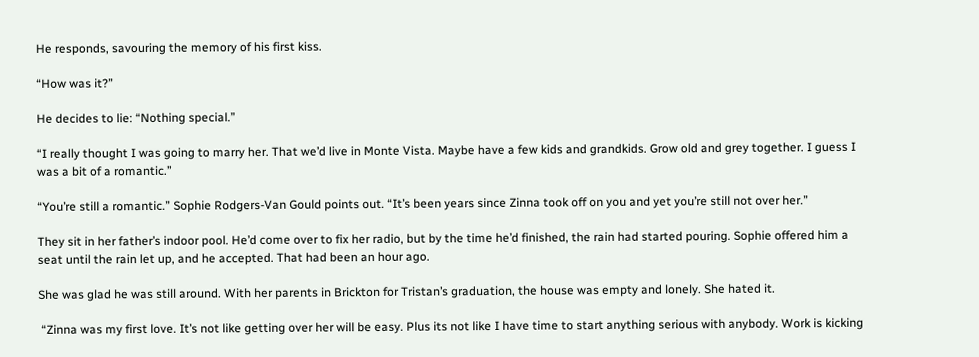He responds, savouring the memory of his first kiss.

“How was it?”

He decides to lie: “Nothing special.”

“I really thought I was going to marry her. That we’d live in Monte Vista. Maybe have a few kids and grandkids. Grow old and grey together. I guess I was a bit of a romantic.”

“You’re still a romantic.” Sophie Rodgers-Van Gould points out. “It’s been years since Zinna took off on you and yet you’re still not over her.”

They sit in her father’s indoor pool. He’d come over to fix her radio, but by the time he’d finished, the rain had started pouring. Sophie offered him a seat until the rain let up, and he accepted. That had been an hour ago.

She was glad he was still around. With her parents in Brickton for Tristan’s graduation, the house was empty and lonely. She hated it.

 “Zinna was my first love. It’s not like getting over her will be easy. Plus its not like I have time to start anything serious with anybody. Work is kicking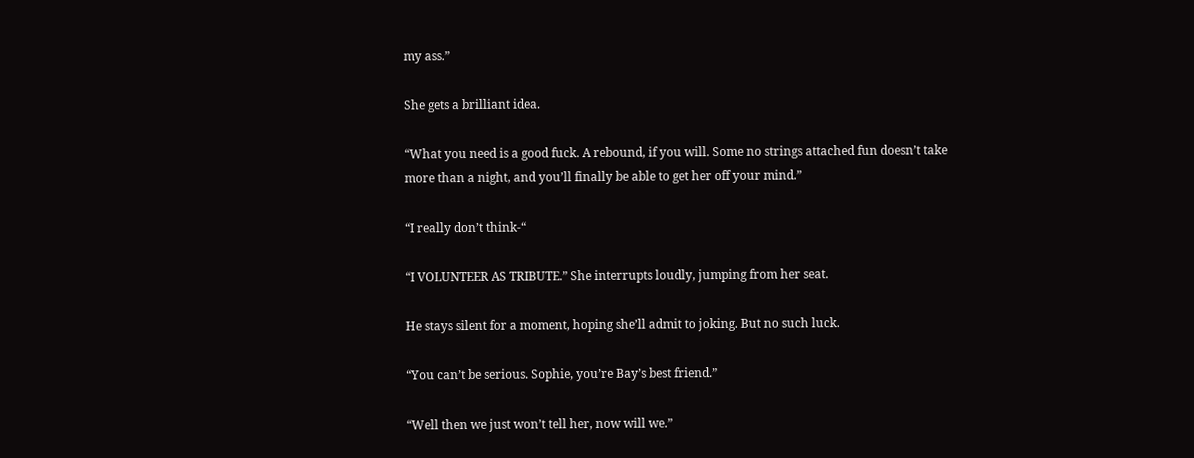my ass.”

She gets a brilliant idea.

“What you need is a good fuck. A rebound, if you will. Some no strings attached fun doesn’t take more than a night, and you’ll finally be able to get her off your mind.”

“I really don’t think-“

“I VOLUNTEER AS TRIBUTE.” She interrupts loudly, jumping from her seat.

He stays silent for a moment, hoping she’ll admit to joking. But no such luck.

“You can’t be serious. Sophie, you’re Bay’s best friend.”

“Well then we just won’t tell her, now will we.”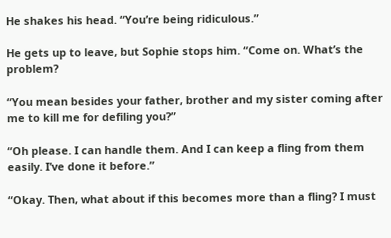He shakes his head. “You’re being ridiculous.”

He gets up to leave, but Sophie stops him. “Come on. What’s the problem?

“You mean besides your father, brother and my sister coming after me to kill me for defiling you?”

“Oh please. I can handle them. And I can keep a fling from them easily. I’ve done it before.”

“Okay. Then, what about if this becomes more than a fling? I must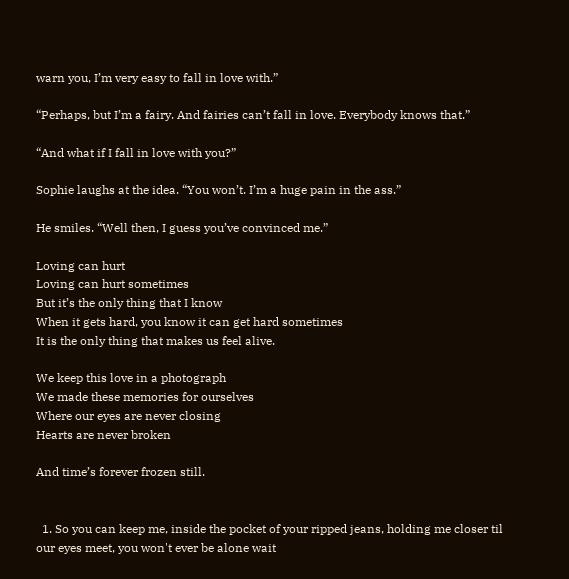warn you, I’m very easy to fall in love with.”

“Perhaps, but I’m a fairy. And fairies can’t fall in love. Everybody knows that.”

“And what if I fall in love with you?”

Sophie laughs at the idea. “You won’t. I’m a huge pain in the ass.”

He smiles. “Well then, I guess you’ve convinced me.”

Loving can hurt
Loving can hurt sometimes
But it’s the only thing that I know
When it gets hard, you know it can get hard sometimes
It is the only thing that makes us feel alive.

We keep this love in a photograph
We made these memories for ourselves
Where our eyes are never closing
Hearts are never broken

And time’s forever frozen still.


  1. So you can keep me, inside the pocket of your ripped jeans, holding me closer til our eyes meet, you won't ever be alone wait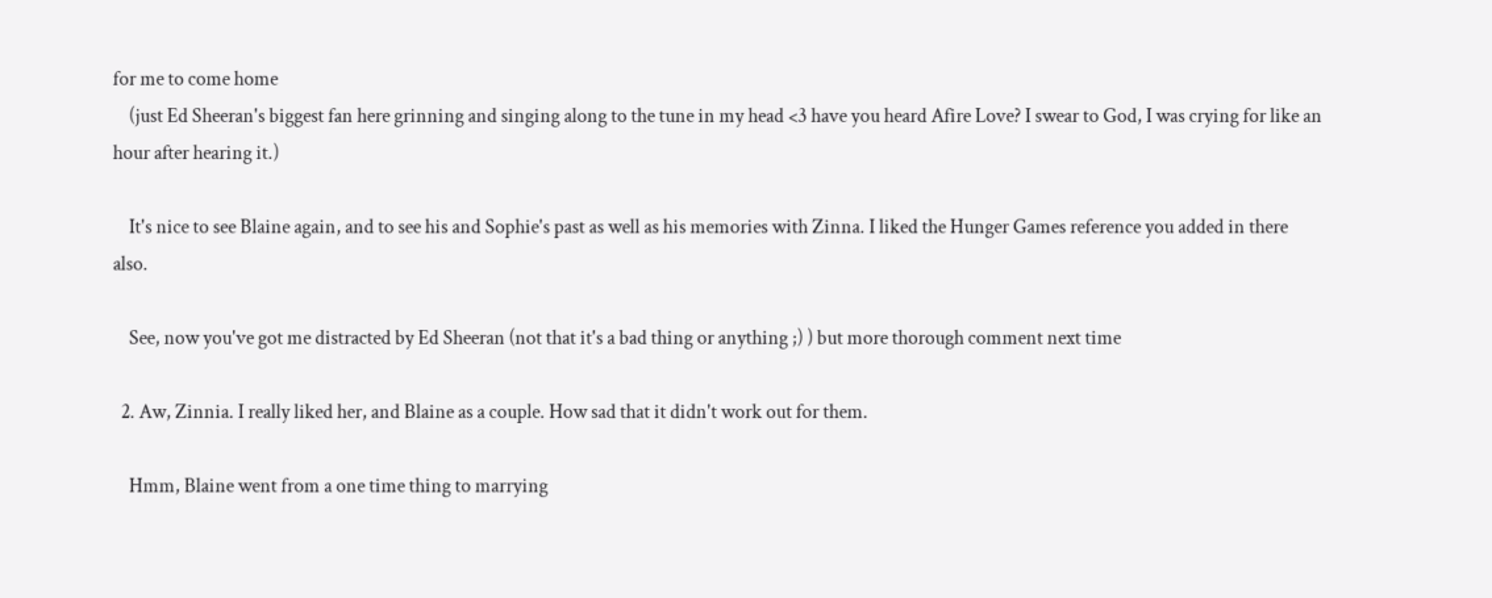for me to come home
    (just Ed Sheeran's biggest fan here grinning and singing along to the tune in my head <3 have you heard Afire Love? I swear to God, I was crying for like an hour after hearing it.)

    It's nice to see Blaine again, and to see his and Sophie's past as well as his memories with Zinna. I liked the Hunger Games reference you added in there also.

    See, now you've got me distracted by Ed Sheeran (not that it's a bad thing or anything ;) ) but more thorough comment next time

  2. Aw, Zinnia. I really liked her, and Blaine as a couple. How sad that it didn't work out for them.

    Hmm, Blaine went from a one time thing to marrying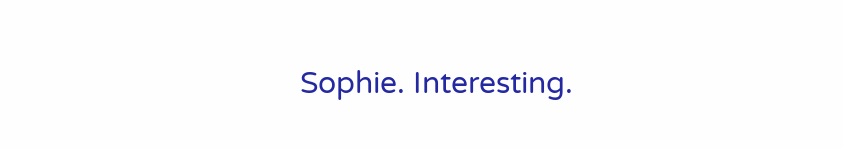Sophie. Interesting.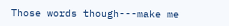Those words though---make me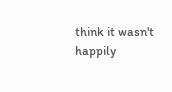think it wasn't happily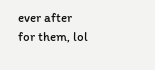ever after for them, lol